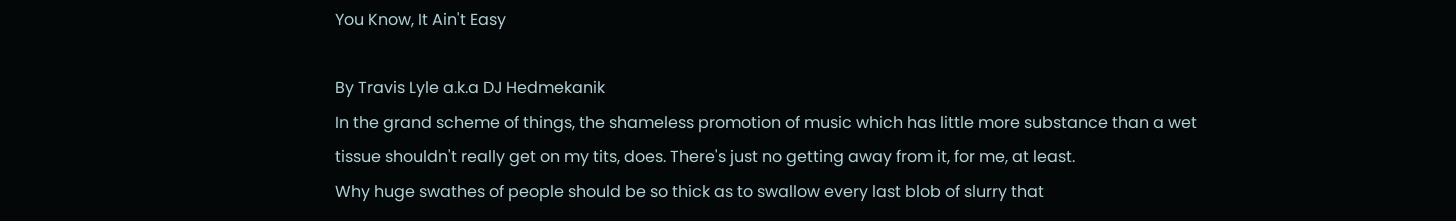You Know, It Ain't Easy

By Travis Lyle a.k.a DJ Hedmekanik
In the grand scheme of things, the shameless promotion of music which has little more substance than a wet tissue shouldn't really get on my tits, does. There's just no getting away from it, for me, at least.
Why huge swathes of people should be so thick as to swallow every last blob of slurry that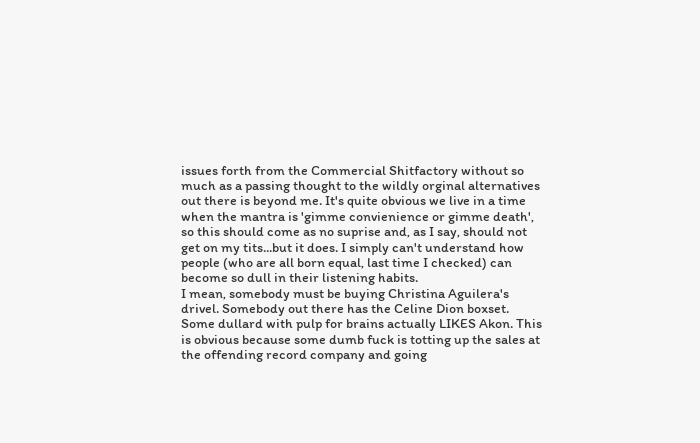issues forth from the Commercial Shitfactory without so much as a passing thought to the wildly orginal alternatives out there is beyond me. It's quite obvious we live in a time when the mantra is 'gimme convienience or gimme death', so this should come as no suprise and, as I say, should not get on my tits...but it does. I simply can't understand how people (who are all born equal, last time I checked) can become so dull in their listening habits.
I mean, somebody must be buying Christina Aguilera's drivel. Somebody out there has the Celine Dion boxset. Some dullard with pulp for brains actually LIKES Akon. This is obvious because some dumb fuck is totting up the sales at the offending record company and going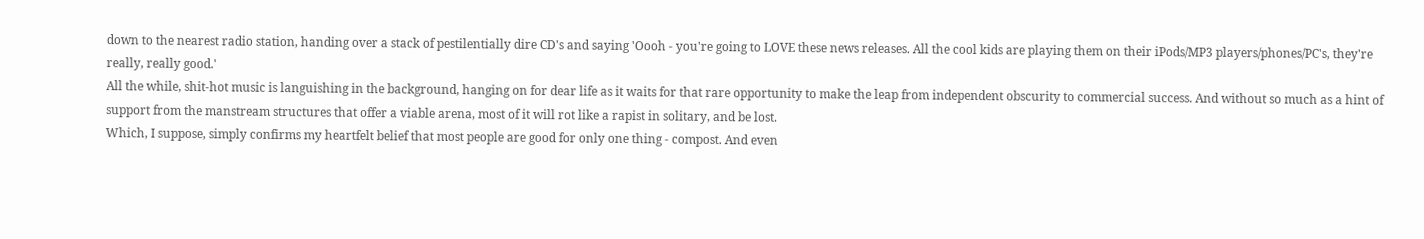down to the nearest radio station, handing over a stack of pestilentially dire CD's and saying 'Oooh - you're going to LOVE these news releases. All the cool kids are playing them on their iPods/MP3 players/phones/PC's, they're really, really good.'
All the while, shit-hot music is languishing in the background, hanging on for dear life as it waits for that rare opportunity to make the leap from independent obscurity to commercial success. And without so much as a hint of support from the manstream structures that offer a viable arena, most of it will rot like a rapist in solitary, and be lost.
Which, I suppose, simply confirms my heartfelt belief that most people are good for only one thing - compost. And even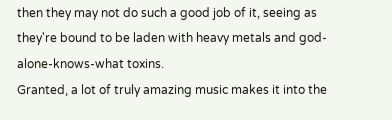then they may not do such a good job of it, seeing as they're bound to be laden with heavy metals and god-alone-knows-what toxins.
Granted, a lot of truly amazing music makes it into the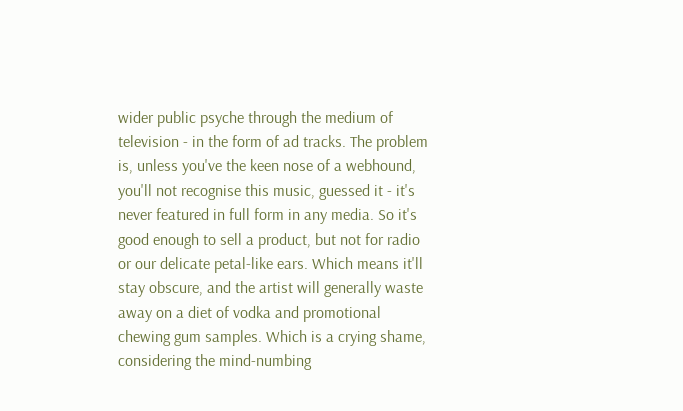wider public psyche through the medium of television - in the form of ad tracks. The problem is, unless you've the keen nose of a webhound, you'll not recognise this music, guessed it - it's never featured in full form in any media. So it's good enough to sell a product, but not for radio or our delicate petal-like ears. Which means it'll stay obscure, and the artist will generally waste away on a diet of vodka and promotional chewing gum samples. Which is a crying shame, considering the mind-numbing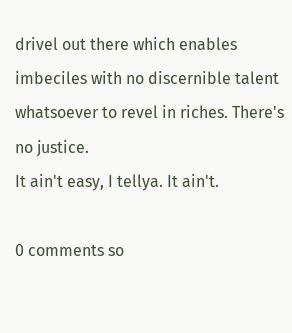drivel out there which enables imbeciles with no discernible talent whatsoever to revel in riches. There's no justice.
It ain't easy, I tellya. It ain't.

0 comments so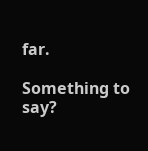far.

Something to say?